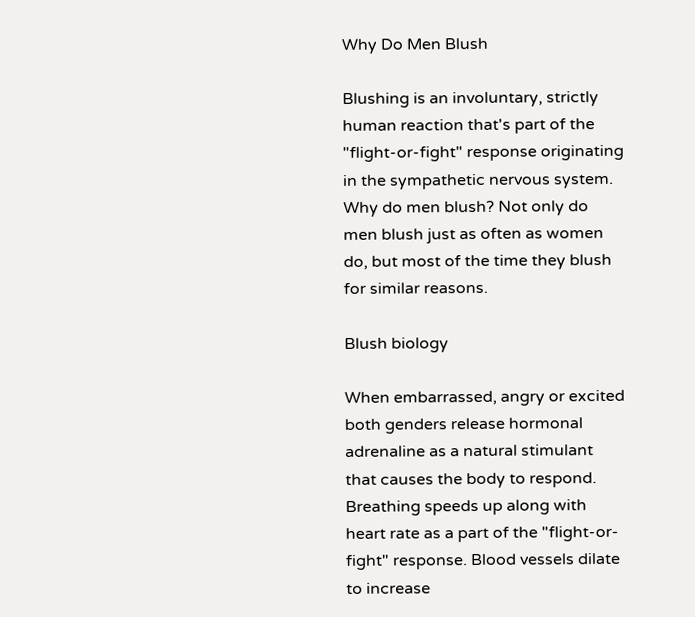Why Do Men Blush

Blushing is an involuntary, strictly human reaction that's part of the "flight-or-fight" response originating in the sympathetic nervous system. Why do men blush? Not only do men blush just as often as women do, but most of the time they blush for similar reasons.

Blush biology

When embarrassed, angry or excited both genders release hormonal adrenaline as a natural stimulant that causes the body to respond. Breathing speeds up along with heart rate as a part of the "flight-or-fight" response. Blood vessels dilate to increase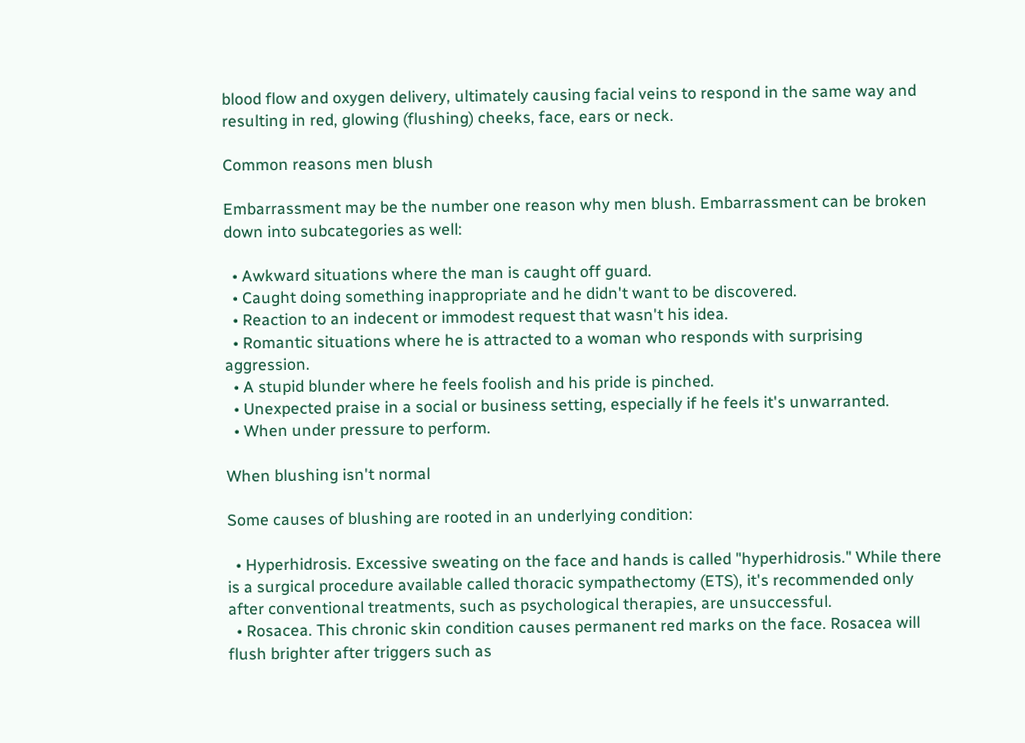blood flow and oxygen delivery, ultimately causing facial veins to respond in the same way and resulting in red, glowing (flushing) cheeks, face, ears or neck.

Common reasons men blush

Embarrassment may be the number one reason why men blush. Embarrassment can be broken down into subcategories as well:

  • Awkward situations where the man is caught off guard.
  • Caught doing something inappropriate and he didn't want to be discovered.
  • Reaction to an indecent or immodest request that wasn't his idea.
  • Romantic situations where he is attracted to a woman who responds with surprising aggression.
  • A stupid blunder where he feels foolish and his pride is pinched.
  • Unexpected praise in a social or business setting, especially if he feels it's unwarranted.
  • When under pressure to perform.

When blushing isn't normal

Some causes of blushing are rooted in an underlying condition:

  • Hyperhidrosis. Excessive sweating on the face and hands is called "hyperhidrosis." While there is a surgical procedure available called thoracic sympathectomy (ETS), it's recommended only after conventional treatments, such as psychological therapies, are unsuccessful.
  • Rosacea. This chronic skin condition causes permanent red marks on the face. Rosacea will flush brighter after triggers such as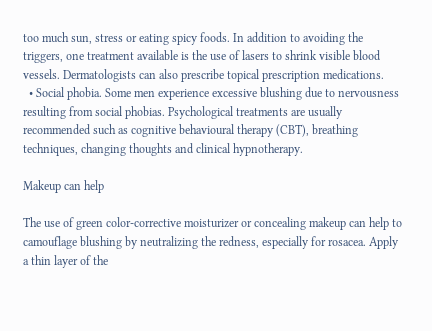too much sun, stress or eating spicy foods. In addition to avoiding the triggers, one treatment available is the use of lasers to shrink visible blood vessels. Dermatologists can also prescribe topical prescription medications.
  • Social phobia. Some men experience excessive blushing due to nervousness resulting from social phobias. Psychological treatments are usually recommended such as cognitive behavioural therapy (CBT), breathing techniques, changing thoughts and clinical hypnotherapy.

Makeup can help

The use of green color-corrective moisturizer or concealing makeup can help to camouflage blushing by neutralizing the redness, especially for rosacea. Apply a thin layer of the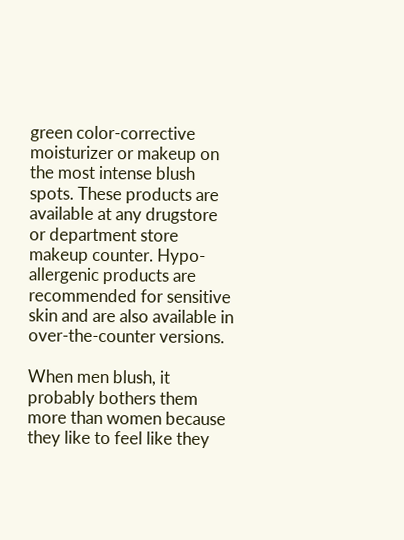green color-corrective moisturizer or makeup on the most intense blush spots. These products are available at any drugstore or department store makeup counter. Hypo-allergenic products are recommended for sensitive skin and are also available in over-the-counter versions.

When men blush, it probably bothers them more than women because they like to feel like they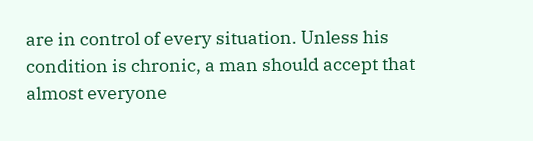are in control of every situation. Unless his condition is chronic, a man should accept that almost everyone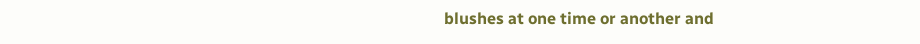blushes at one time or another and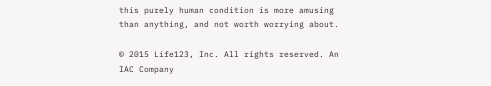this purely human condition is more amusing than anything, and not worth worrying about.

© 2015 Life123, Inc. All rights reserved. An IAC Company